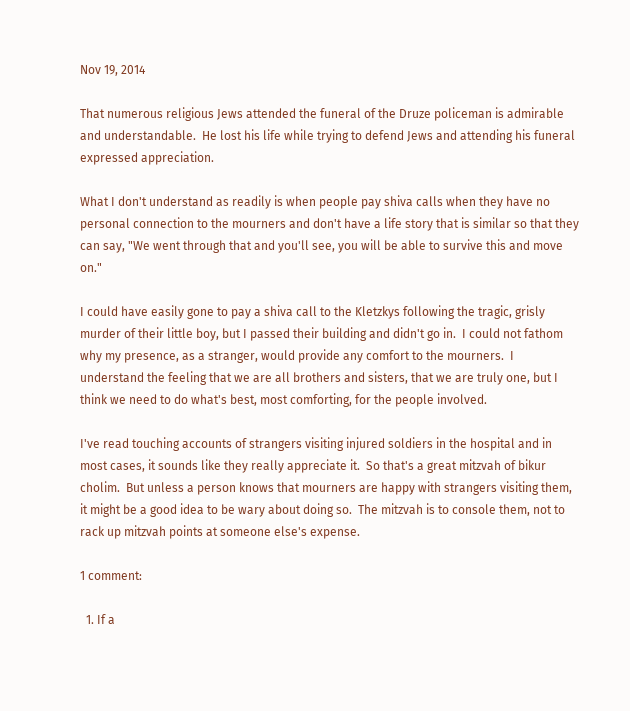Nov 19, 2014

That numerous religious Jews attended the funeral of the Druze policeman is admirable and understandable.  He lost his life while trying to defend Jews and attending his funeral expressed appreciation.

What I don't understand as readily is when people pay shiva calls when they have no personal connection to the mourners and don't have a life story that is similar so that they can say, "We went through that and you'll see, you will be able to survive this and move on."

I could have easily gone to pay a shiva call to the Kletzkys following the tragic, grisly murder of their little boy, but I passed their building and didn't go in.  I could not fathom why my presence, as a stranger, would provide any comfort to the mourners.  I understand the feeling that we are all brothers and sisters, that we are truly one, but I think we need to do what's best, most comforting, for the people involved.

I've read touching accounts of strangers visiting injured soldiers in the hospital and in most cases, it sounds like they really appreciate it.  So that's a great mitzvah of bikur cholim.  But unless a person knows that mourners are happy with strangers visiting them, it might be a good idea to be wary about doing so.  The mitzvah is to console them, not to rack up mitzvah points at someone else's expense.

1 comment:

  1. If a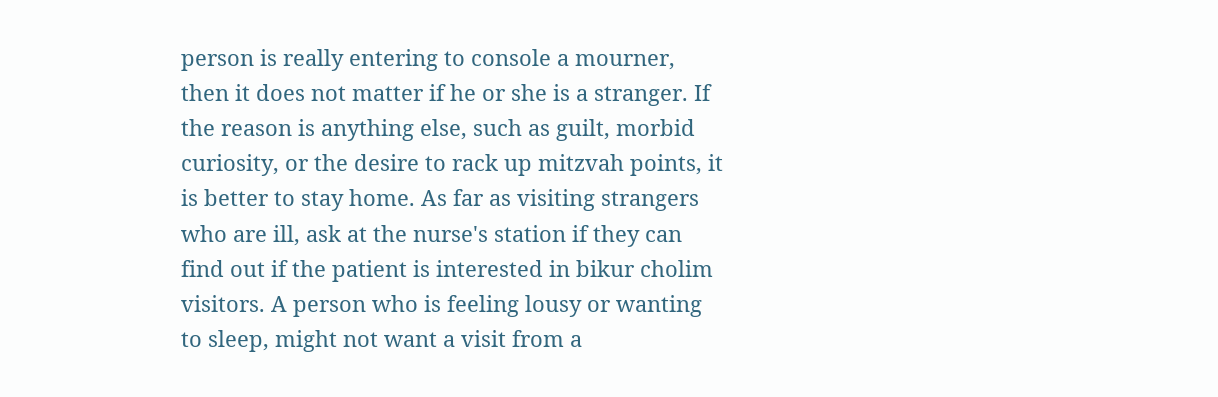person is really entering to console a mourner, then it does not matter if he or she is a stranger. If the reason is anything else, such as guilt, morbid curiosity, or the desire to rack up mitzvah points, it is better to stay home. As far as visiting strangers who are ill, ask at the nurse's station if they can find out if the patient is interested in bikur cholim visitors. A person who is feeling lousy or wanting to sleep, might not want a visit from a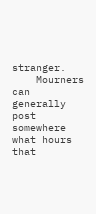stranger.
    Mourners can generally post somewhere what hours that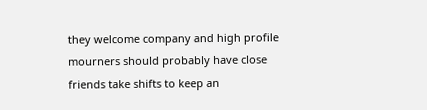they welcome company and high profile mourners should probably have close friends take shifts to keep an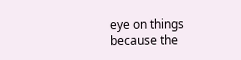eye on things because the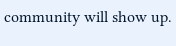community will show up.